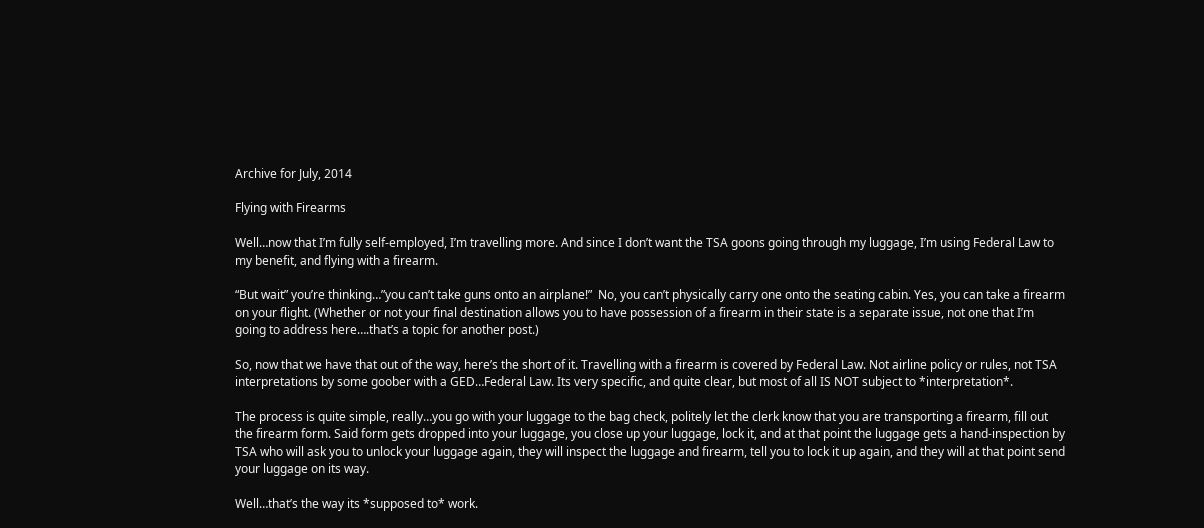Archive for July, 2014

Flying with Firearms

Well…now that I’m fully self-employed, I’m travelling more. And since I don’t want the TSA goons going through my luggage, I’m using Federal Law to my benefit, and flying with a firearm.

“But wait” you’re thinking…”you can’t take guns onto an airplane!”  No, you can’t physically carry one onto the seating cabin. Yes, you can take a firearm on your flight. (Whether or not your final destination allows you to have possession of a firearm in their state is a separate issue, not one that I’m going to address here….that’s a topic for another post.)

So, now that we have that out of the way, here’s the short of it. Travelling with a firearm is covered by Federal Law. Not airline policy or rules, not TSA interpretations by some goober with a GED…Federal Law. Its very specific, and quite clear, but most of all IS NOT subject to *interpretation*.

The process is quite simple, really…you go with your luggage to the bag check, politely let the clerk know that you are transporting a firearm, fill out the firearm form. Said form gets dropped into your luggage, you close up your luggage, lock it, and at that point the luggage gets a hand-inspection by TSA who will ask you to unlock your luggage again, they will inspect the luggage and firearm, tell you to lock it up again, and they will at that point send your luggage on its way.

Well…that’s the way its *supposed to* work.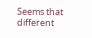Seems that different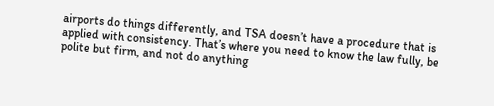airports do things differently, and TSA doesn’t have a procedure that is applied with consistency. That’s where you need to know the law fully, be polite but firm, and not do anything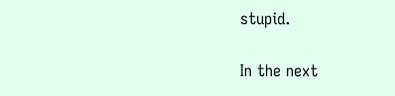stupid.

In the next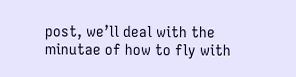post, we’ll deal with the minutae of how to fly with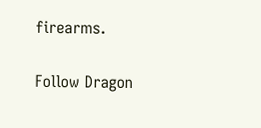firearms.


Follow Dragon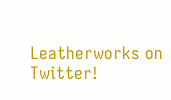Leatherworks on Twitter!